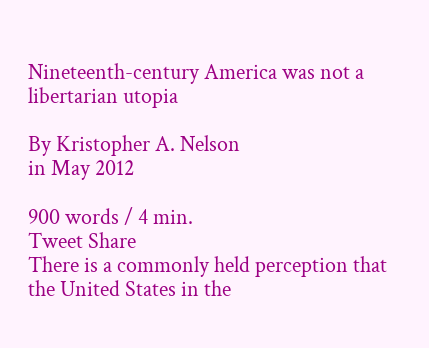Nineteenth-century America was not a libertarian utopia

By Kristopher A. Nelson
in May 2012

900 words / 4 min.
Tweet Share
There is a commonly held perception that the United States in the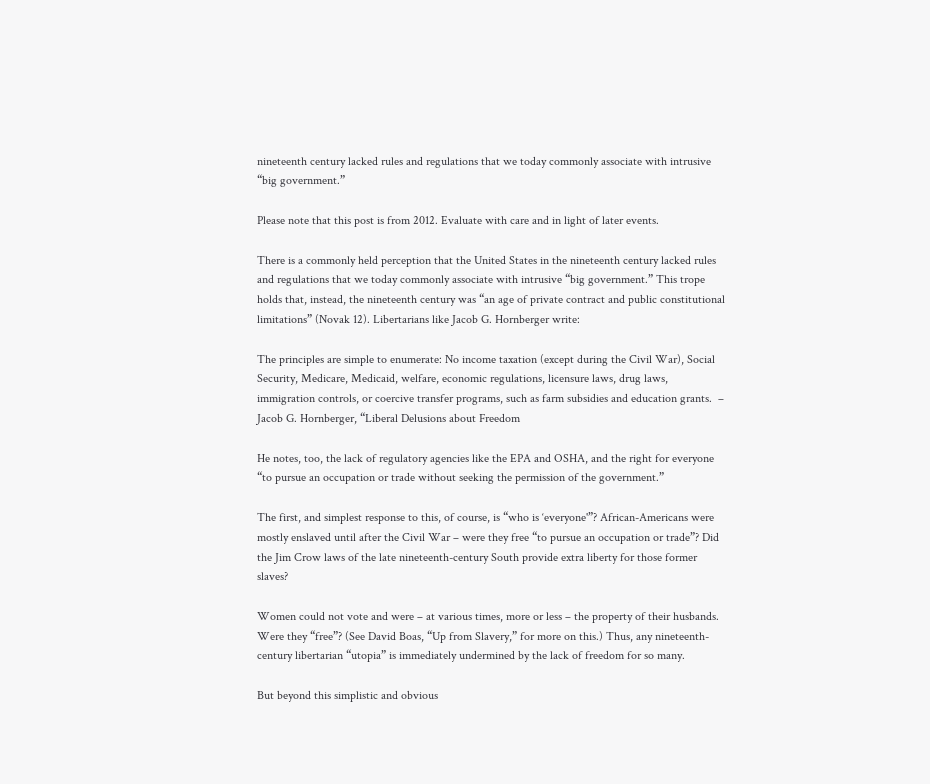nineteenth century lacked rules and regulations that we today commonly associate with intrusive “big government.”

Please note that this post is from 2012. Evaluate with care and in light of later events.

There is a commonly held perception that the United States in the nineteenth century lacked rules and regulations that we today commonly associate with intrusive “big government.” This trope holds that, instead, the nineteenth century was “an age of private contract and public constitutional limitations” (Novak 12). Libertarians like Jacob G. Hornberger write:

The principles are simple to enumerate: No income taxation (except during the Civil War), Social Security, Medicare, Medicaid, welfare, economic regulations, licensure laws, drug laws, immigration controls, or coercive transfer programs, such as farm subsidies and education grants.  – Jacob G. Hornberger, “Liberal Delusions about Freedom

He notes, too, the lack of regulatory agencies like the EPA and OSHA, and the right for everyone “to pursue an occupation or trade without seeking the permission of the government.”

The first, and simplest response to this, of course, is “who is ‘everyone'”? African-Americans were mostly enslaved until after the Civil War – were they free “to pursue an occupation or trade”? Did the Jim Crow laws of the late nineteenth-century South provide extra liberty for those former slaves?

Women could not vote and were – at various times, more or less – the property of their husbands. Were they “free”? (See David Boas, “Up from Slavery,” for more on this.) Thus, any nineteenth-century libertarian “utopia” is immediately undermined by the lack of freedom for so many.

But beyond this simplistic and obvious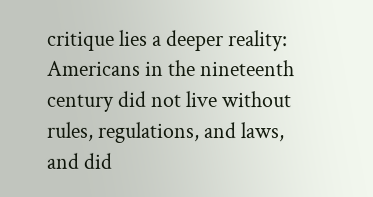critique lies a deeper reality: Americans in the nineteenth century did not live without rules, regulations, and laws, and did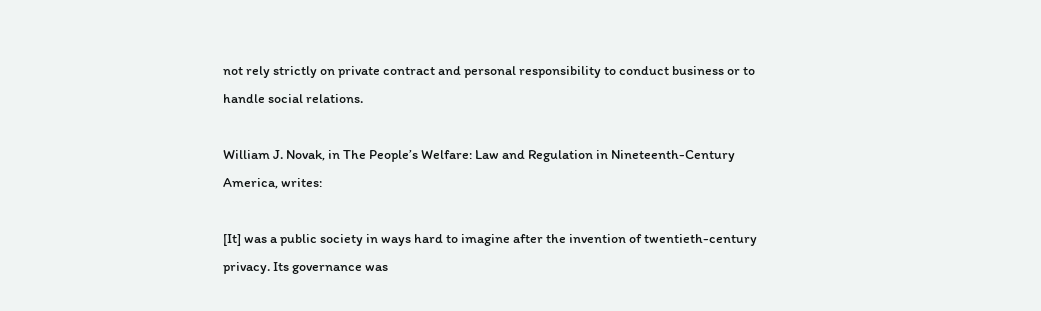not rely strictly on private contract and personal responsibility to conduct business or to handle social relations.

William J. Novak, in The People’s Welfare: Law and Regulation in Nineteenth-Century America, writes:

[It] was a public society in ways hard to imagine after the invention of twentieth-century privacy. Its governance was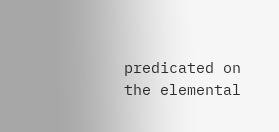predicated on the elemental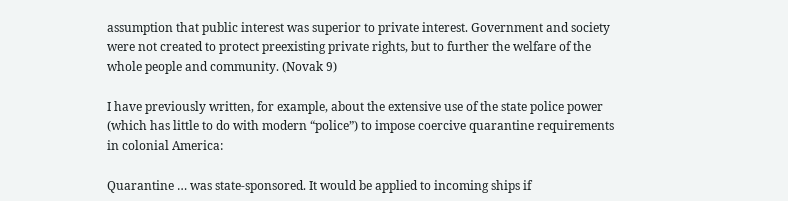assumption that public interest was superior to private interest. Government and society were not created to protect preexisting private rights, but to further the welfare of the whole people and community. (Novak 9)

I have previously written, for example, about the extensive use of the state police power (which has little to do with modern “police”) to impose coercive quarantine requirements in colonial America:

Quarantine … was state-sponsored. It would be applied to incoming ships if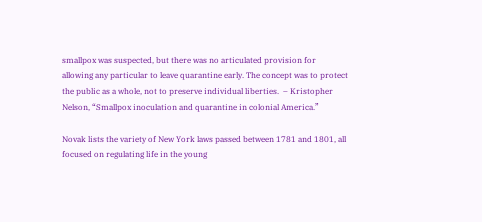smallpox was suspected, but there was no articulated provision for allowing any particular to leave quarantine early. The concept was to protect the public as a whole, not to preserve individual liberties.  – Kristopher Nelson, “Smallpox inoculation and quarantine in colonial America.”

Novak lists the variety of New York laws passed between 1781 and 1801, all focused on regulating life in the young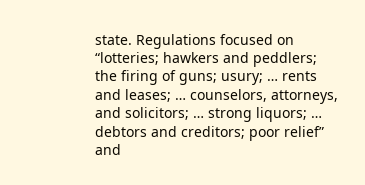state. Regulations focused on “lotteries; hawkers and peddlers; the firing of guns; usury; … rents and leases; … counselors, attorneys, and solicitors; … strong liquors; … debtors and creditors; poor relief” and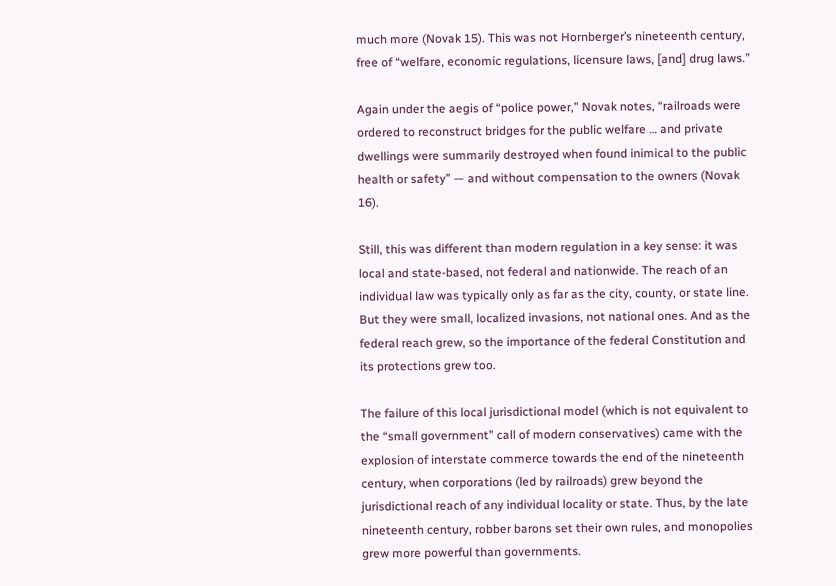much more (Novak 15). This was not Hornberger’s nineteenth century, free of “welfare, economic regulations, licensure laws, [and] drug laws.”

Again under the aegis of “police power,” Novak notes, “railroads were ordered to reconstruct bridges for the public welfare … and private dwellings were summarily destroyed when found inimical to the public health or safety” — and without compensation to the owners (Novak 16).

Still, this was different than modern regulation in a key sense: it was local and state-based, not federal and nationwide. The reach of an individual law was typically only as far as the city, county, or state line. But they were small, localized invasions, not national ones. And as the federal reach grew, so the importance of the federal Constitution and its protections grew too.

The failure of this local jurisdictional model (which is not equivalent to the “small government” call of modern conservatives) came with the explosion of interstate commerce towards the end of the nineteenth century, when corporations (led by railroads) grew beyond the jurisdictional reach of any individual locality or state. Thus, by the late nineteenth century, robber barons set their own rules, and monopolies grew more powerful than governments.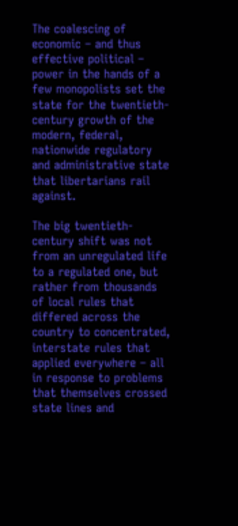The coalescing of economic – and thus effective political – power in the hands of a few monopolists set the state for the twentieth-century growth of the modern, federal, nationwide regulatory and administrative state that libertarians rail against.

The big twentieth-century shift was not from an unregulated life to a regulated one, but rather from thousands of local rules that differed across the country to concentrated, interstate rules that applied everywhere – all in response to problems that themselves crossed state lines and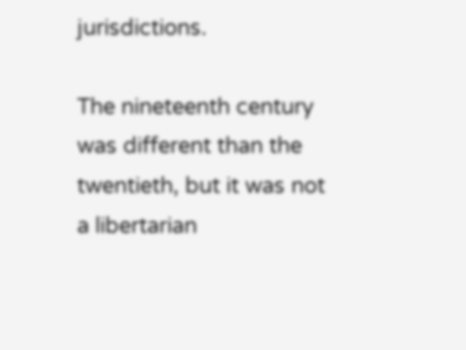jurisdictions.

The nineteenth century was different than the twentieth, but it was not a libertarian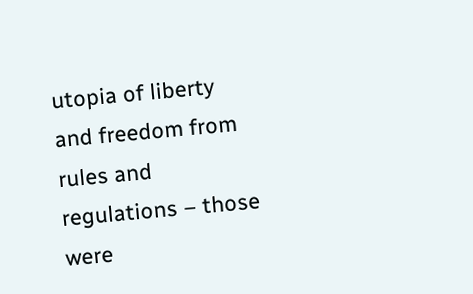utopia of liberty and freedom from rules and regulations – those were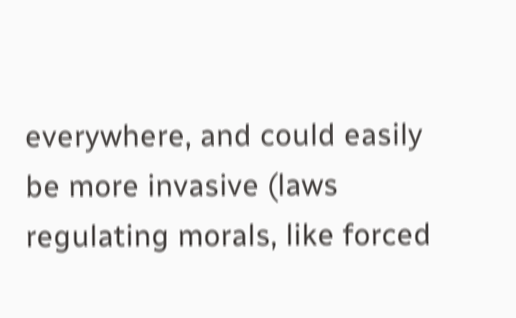everywhere, and could easily be more invasive (laws regulating morals, like forced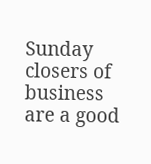Sunday closers of business are a good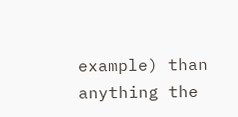example) than anything the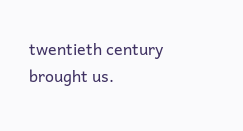twentieth century brought us.